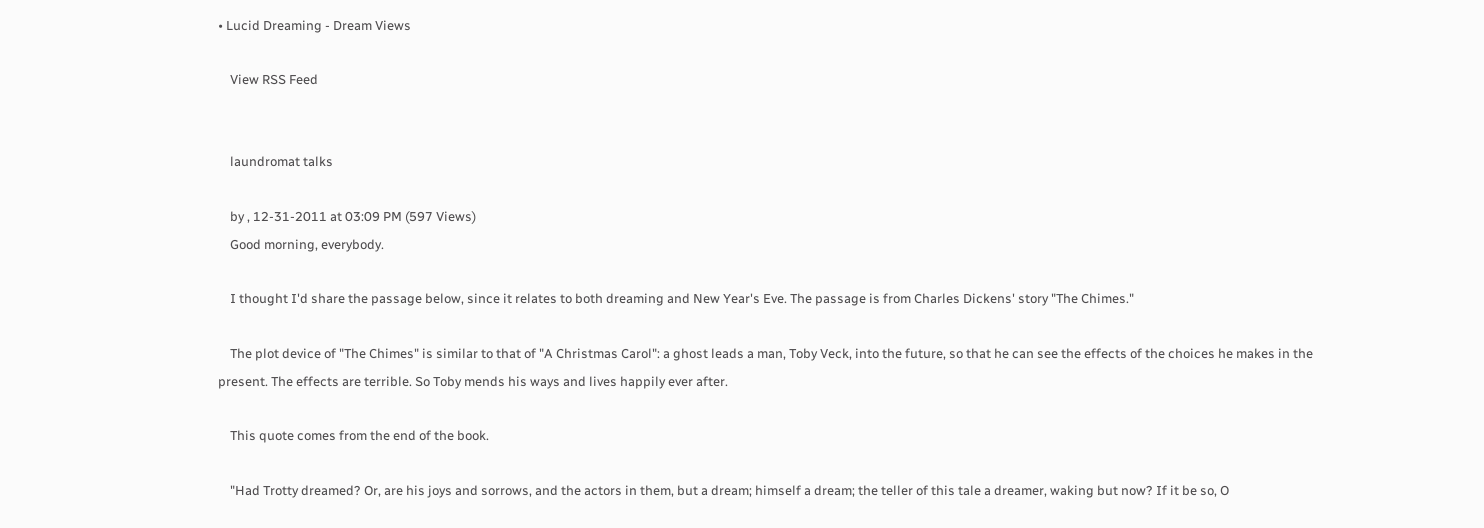• Lucid Dreaming - Dream Views

    View RSS Feed


    laundromat talks

    by , 12-31-2011 at 03:09 PM (597 Views)
    Good morning, everybody.

    I thought I'd share the passage below, since it relates to both dreaming and New Year's Eve. The passage is from Charles Dickens' story "The Chimes."

    The plot device of "The Chimes" is similar to that of "A Christmas Carol": a ghost leads a man, Toby Veck, into the future, so that he can see the effects of the choices he makes in the present. The effects are terrible. So Toby mends his ways and lives happily ever after.

    This quote comes from the end of the book.

    "Had Trotty dreamed? Or, are his joys and sorrows, and the actors in them, but a dream; himself a dream; the teller of this tale a dreamer, waking but now? If it be so, O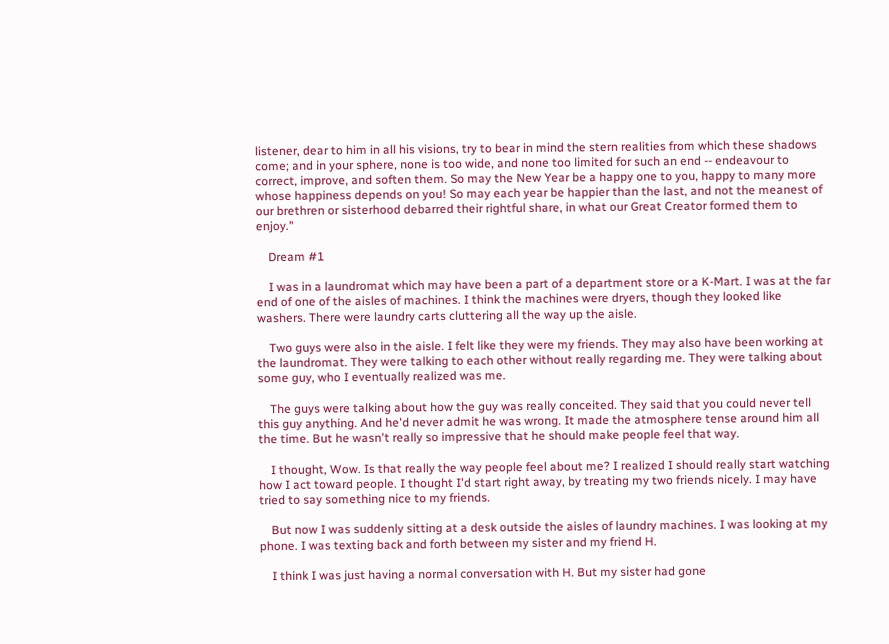listener, dear to him in all his visions, try to bear in mind the stern realities from which these shadows come; and in your sphere, none is too wide, and none too limited for such an end -- endeavour to correct, improve, and soften them. So may the New Year be a happy one to you, happy to many more whose happiness depends on you! So may each year be happier than the last, and not the meanest of our brethren or sisterhood debarred their rightful share, in what our Great Creator formed them to enjoy."

    Dream #1

    I was in a laundromat which may have been a part of a department store or a K-Mart. I was at the far end of one of the aisles of machines. I think the machines were dryers, though they looked like washers. There were laundry carts cluttering all the way up the aisle.

    Two guys were also in the aisle. I felt like they were my friends. They may also have been working at the laundromat. They were talking to each other without really regarding me. They were talking about some guy, who I eventually realized was me.

    The guys were talking about how the guy was really conceited. They said that you could never tell this guy anything. And he'd never admit he was wrong. It made the atmosphere tense around him all the time. But he wasn't really so impressive that he should make people feel that way.

    I thought, Wow. Is that really the way people feel about me? I realized I should really start watching how I act toward people. I thought I'd start right away, by treating my two friends nicely. I may have tried to say something nice to my friends.

    But now I was suddenly sitting at a desk outside the aisles of laundry machines. I was looking at my phone. I was texting back and forth between my sister and my friend H.

    I think I was just having a normal conversation with H. But my sister had gone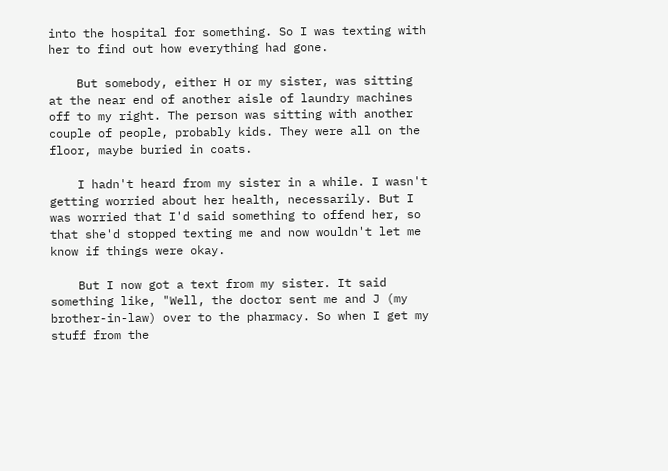into the hospital for something. So I was texting with her to find out how everything had gone.

    But somebody, either H or my sister, was sitting at the near end of another aisle of laundry machines off to my right. The person was sitting with another couple of people, probably kids. They were all on the floor, maybe buried in coats.

    I hadn't heard from my sister in a while. I wasn't getting worried about her health, necessarily. But I was worried that I'd said something to offend her, so that she'd stopped texting me and now wouldn't let me know if things were okay.

    But I now got a text from my sister. It said something like, "Well, the doctor sent me and J (my brother-in-law) over to the pharmacy. So when I get my stuff from the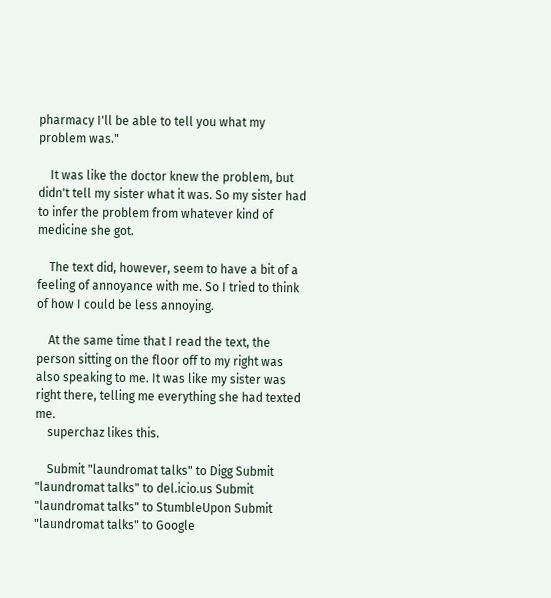pharmacy I'll be able to tell you what my problem was."

    It was like the doctor knew the problem, but didn't tell my sister what it was. So my sister had to infer the problem from whatever kind of medicine she got.

    The text did, however, seem to have a bit of a feeling of annoyance with me. So I tried to think of how I could be less annoying.

    At the same time that I read the text, the person sitting on the floor off to my right was also speaking to me. It was like my sister was right there, telling me everything she had texted me.
    superchaz likes this.

    Submit "laundromat talks" to Digg Submit "laundromat talks" to del.icio.us Submit "laundromat talks" to StumbleUpon Submit "laundromat talks" to Google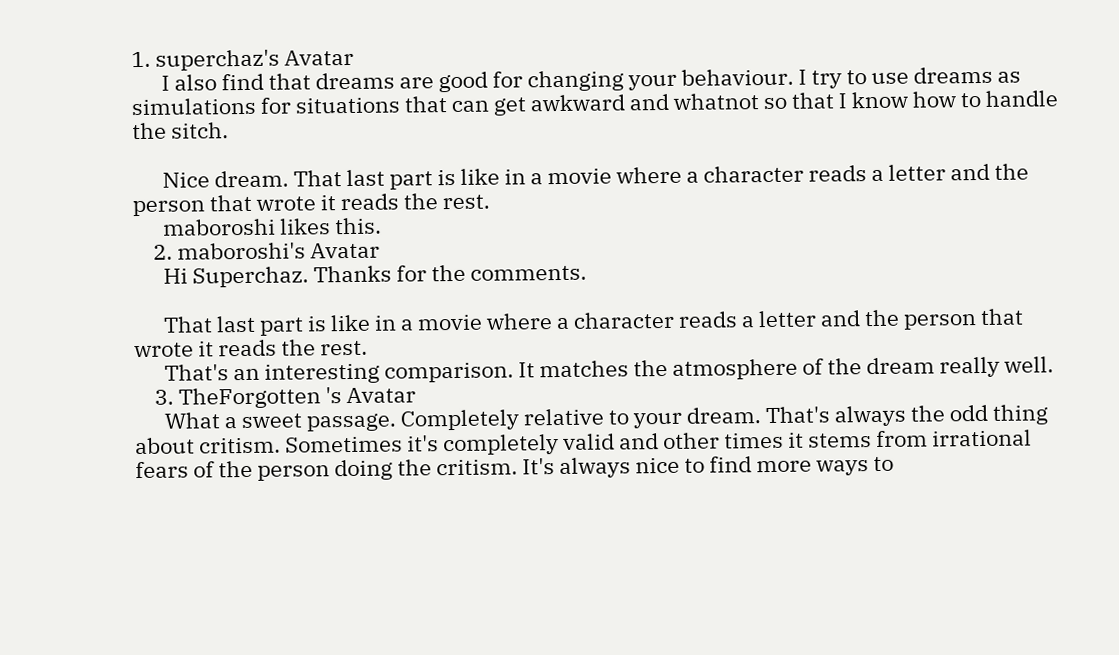1. superchaz's Avatar
      I also find that dreams are good for changing your behaviour. I try to use dreams as simulations for situations that can get awkward and whatnot so that I know how to handle the sitch.

      Nice dream. That last part is like in a movie where a character reads a letter and the person that wrote it reads the rest.
      maboroshi likes this.
    2. maboroshi's Avatar
      Hi Superchaz. Thanks for the comments.

      That last part is like in a movie where a character reads a letter and the person that wrote it reads the rest.
      That's an interesting comparison. It matches the atmosphere of the dream really well.
    3. TheForgotten 's Avatar
      What a sweet passage. Completely relative to your dream. That's always the odd thing about critism. Sometimes it's completely valid and other times it stems from irrational fears of the person doing the critism. It's always nice to find more ways to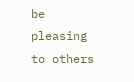be pleasing to others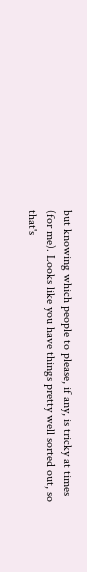but knowing which people to please, if any, is tricky at times (for me). Looks like you have things pretty well sorted out, so that's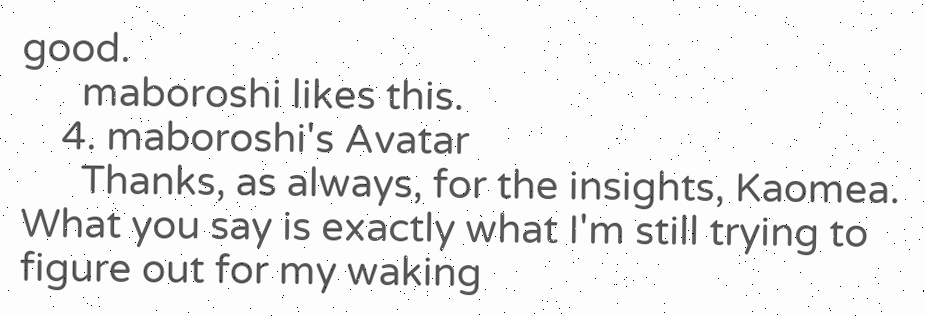good.
      maboroshi likes this.
    4. maboroshi's Avatar
      Thanks, as always, for the insights, Kaomea. What you say is exactly what I'm still trying to figure out for my waking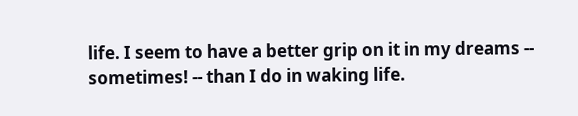life. I seem to have a better grip on it in my dreams -- sometimes! -- than I do in waking life.